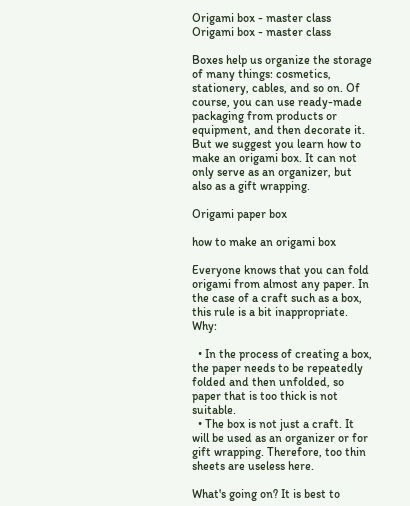Origami box - master class
Origami box - master class

Boxes help us organize the storage of many things: cosmetics, stationery, cables, and so on. Of course, you can use ready-made packaging from products or equipment, and then decorate it. But we suggest you learn how to make an origami box. It can not only serve as an organizer, but also as a gift wrapping.

Origami paper box

how to make an origami box

Everyone knows that you can fold origami from almost any paper. In the case of a craft such as a box, this rule is a bit inappropriate. Why:

  • In the process of creating a box, the paper needs to be repeatedly folded and then unfolded, so paper that is too thick is not suitable.
  • The box is not just a craft. It will be used as an organizer or for gift wrapping. Therefore, too thin sheets are useless here.

What's going on? It is best to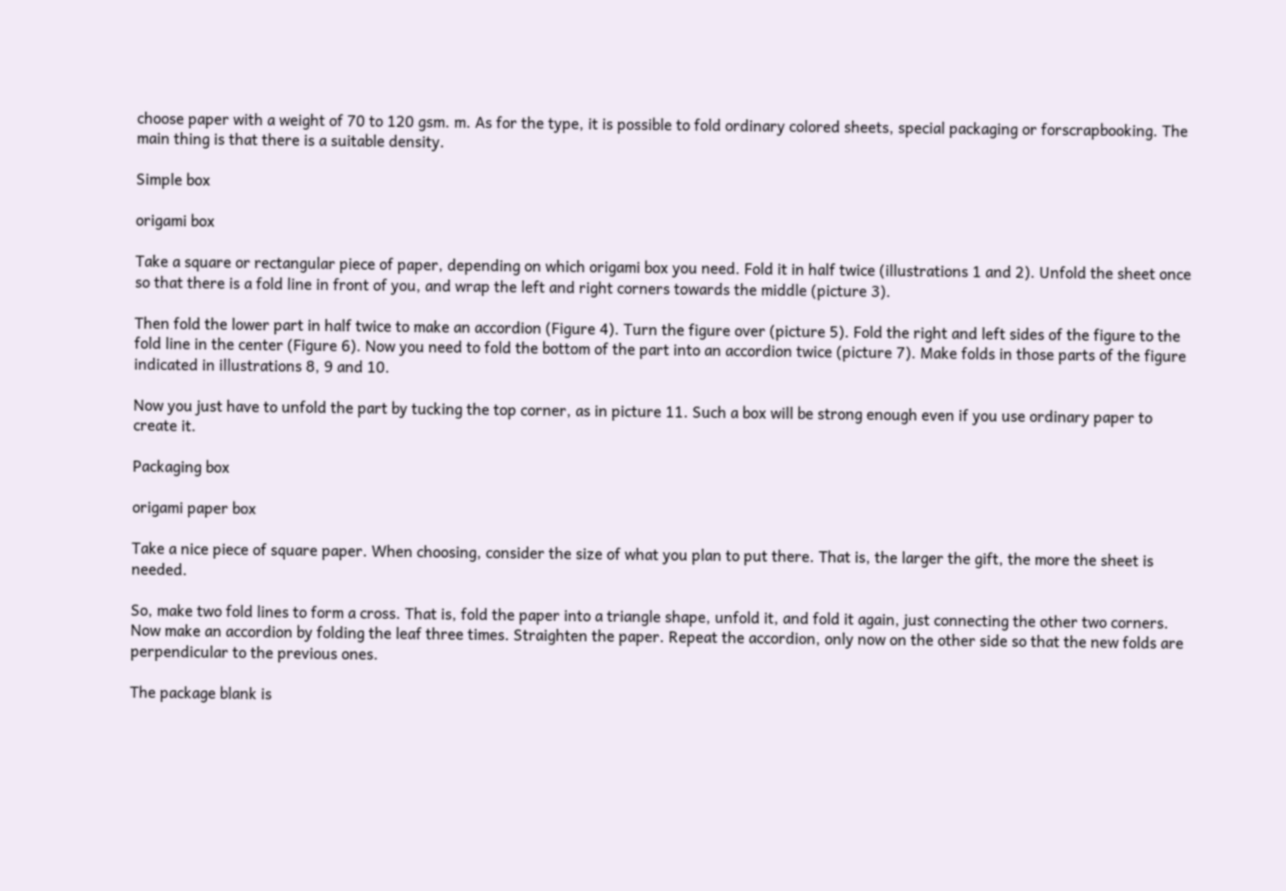choose paper with a weight of 70 to 120 gsm. m. As for the type, it is possible to fold ordinary colored sheets, special packaging or forscrapbooking. The main thing is that there is a suitable density.

Simple box

origami box

Take a square or rectangular piece of paper, depending on which origami box you need. Fold it in half twice (illustrations 1 and 2). Unfold the sheet once so that there is a fold line in front of you, and wrap the left and right corners towards the middle (picture 3).

Then fold the lower part in half twice to make an accordion (Figure 4). Turn the figure over (picture 5). Fold the right and left sides of the figure to the fold line in the center (Figure 6). Now you need to fold the bottom of the part into an accordion twice (picture 7). Make folds in those parts of the figure indicated in illustrations 8, 9 and 10.

Now you just have to unfold the part by tucking the top corner, as in picture 11. Such a box will be strong enough even if you use ordinary paper to create it.

Packaging box

origami paper box

Take a nice piece of square paper. When choosing, consider the size of what you plan to put there. That is, the larger the gift, the more the sheet is needed.

So, make two fold lines to form a cross. That is, fold the paper into a triangle shape, unfold it, and fold it again, just connecting the other two corners. Now make an accordion by folding the leaf three times. Straighten the paper. Repeat the accordion, only now on the other side so that the new folds are perpendicular to the previous ones.

The package blank is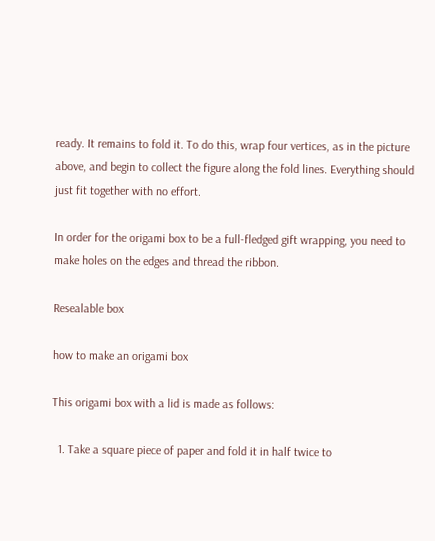ready. It remains to fold it. To do this, wrap four vertices, as in the picture above, and begin to collect the figure along the fold lines. Everything should just fit together with no effort.

In order for the origami box to be a full-fledged gift wrapping, you need to make holes on the edges and thread the ribbon.

Resealable box

how to make an origami box

This origami box with a lid is made as follows:

  1. Take a square piece of paper and fold it in half twice to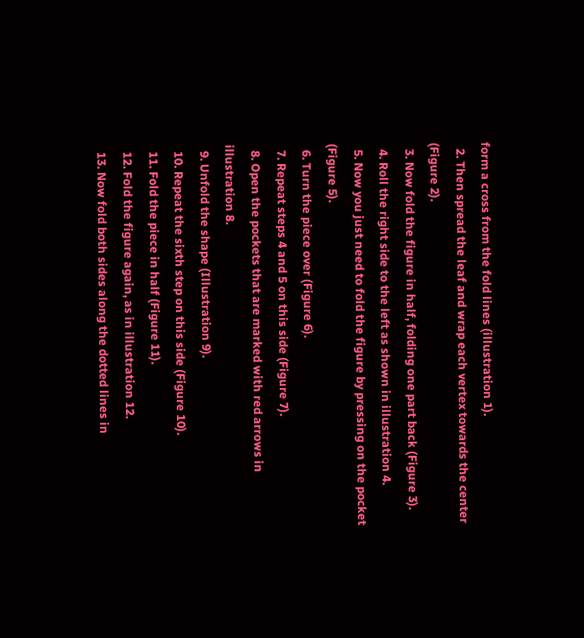form a cross from the fold lines (illustration 1).
  2. Then spread the leaf and wrap each vertex towards the center (Figure 2).
  3. Now fold the figure in half, folding one part back (Figure 3).
  4. Roll the right side to the left as shown in illustration 4.
  5. Now you just need to fold the figure by pressing on the pocket (Figure 5).
  6. Turn the piece over (Figure 6).
  7. Repeat steps 4 and 5 on this side (Figure 7).
  8. Open the pockets that are marked with red arrows in illustration 8.
  9. Unfold the shape (Illustration 9).
  10. Repeat the sixth step on this side (Figure 10).
  11. Fold the piece in half (Figure 11).
  12. Fold the figure again, as in illustration 12.
  13. Now fold both sides along the dotted lines in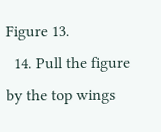Figure 13.
  14. Pull the figure by the top wings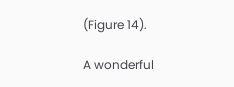(Figure 14).

A wonderful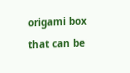origami box that can be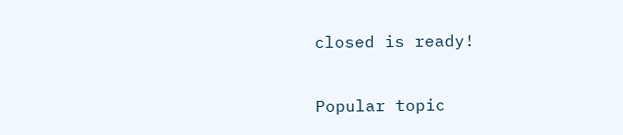closed is ready!

Popular topic